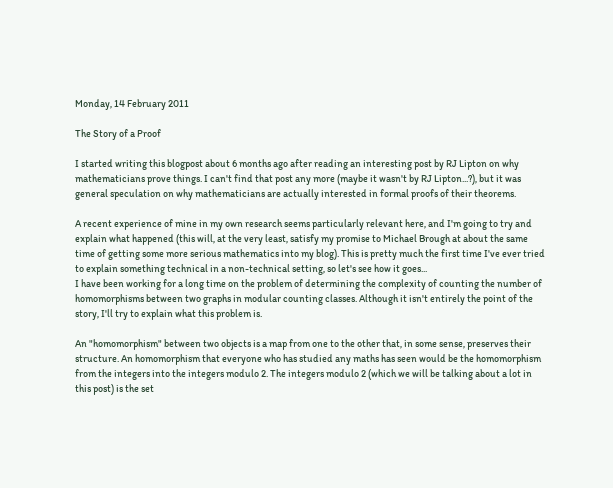Monday, 14 February 2011

The Story of a Proof

I started writing this blogpost about 6 months ago after reading an interesting post by RJ Lipton on why mathematicians prove things. I can't find that post any more (maybe it wasn't by RJ Lipton...?), but it was general speculation on why mathematicians are actually interested in formal proofs of their theorems.

A recent experience of mine in my own research seems particularly relevant here, and I'm going to try and explain what happened (this will, at the very least, satisfy my promise to Michael Brough at about the same time of getting some more serious mathematics into my blog). This is pretty much the first time I've ever tried to explain something technical in a non-technical setting, so let's see how it goes...
I have been working for a long time on the problem of determining the complexity of counting the number of homomorphisms between two graphs in modular counting classes. Although it isn't entirely the point of the story, I'll try to explain what this problem is.

An "homomorphism" between two objects is a map from one to the other that, in some sense, preserves their structure. An homomorphism that everyone who has studied any maths has seen would be the homomorphism from the integers into the integers modulo 2. The integers modulo 2 (which we will be talking about a lot in this post) is the set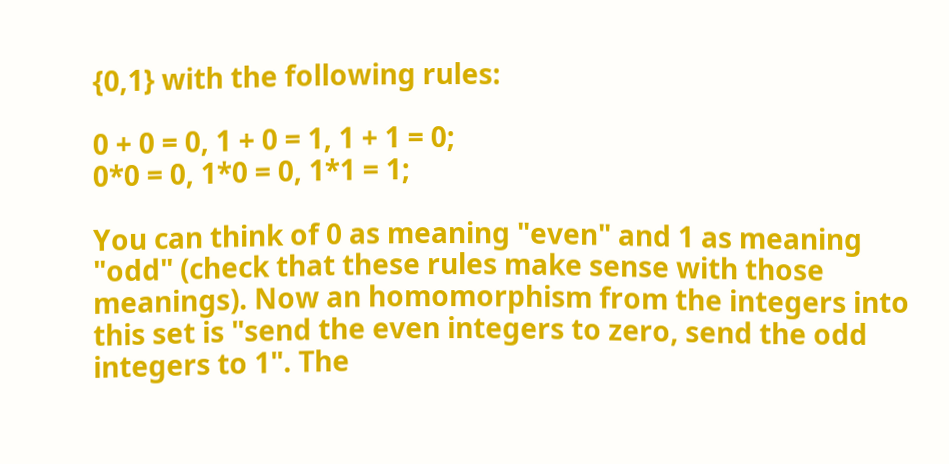{0,1} with the following rules:

0 + 0 = 0, 1 + 0 = 1, 1 + 1 = 0;
0*0 = 0, 1*0 = 0, 1*1 = 1;

You can think of 0 as meaning "even" and 1 as meaning "odd" (check that these rules make sense with those meanings). Now an homomorphism from the integers into this set is "send the even integers to zero, send the odd integers to 1". The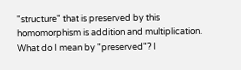"structure" that is preserved by this homomorphism is addition and multiplication. What do I mean by "preserved"? I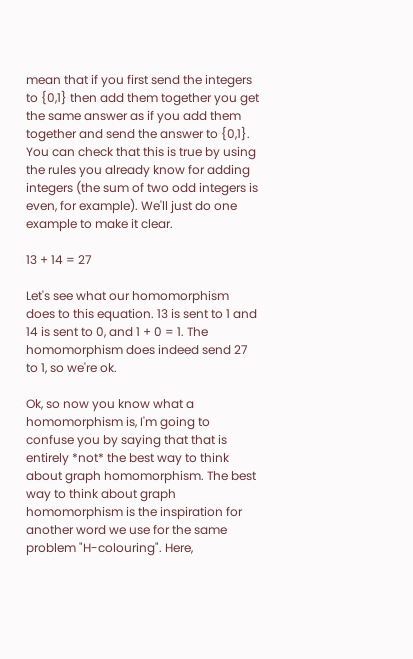mean that if you first send the integers to {0,1} then add them together you get the same answer as if you add them together and send the answer to {0,1}. You can check that this is true by using the rules you already know for adding integers (the sum of two odd integers is even, for example). We'll just do one example to make it clear.

13 + 14 = 27

Let's see what our homomorphism does to this equation. 13 is sent to 1 and 14 is sent to 0, and 1 + 0 = 1. The homomorphism does indeed send 27 to 1, so we're ok.

Ok, so now you know what a homomorphism is, I'm going to confuse you by saying that that is entirely *not* the best way to think about graph homomorphism. The best way to think about graph homomorphism is the inspiration for another word we use for the same problem "H-colouring". Here,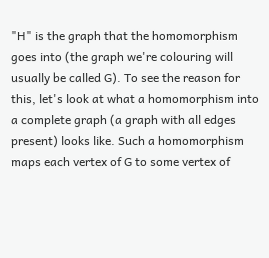"H" is the graph that the homomorphism goes into (the graph we're colouring will usually be called G). To see the reason for this, let's look at what a homomorphism into a complete graph (a graph with all edges present) looks like. Such a homomorphism maps each vertex of G to some vertex of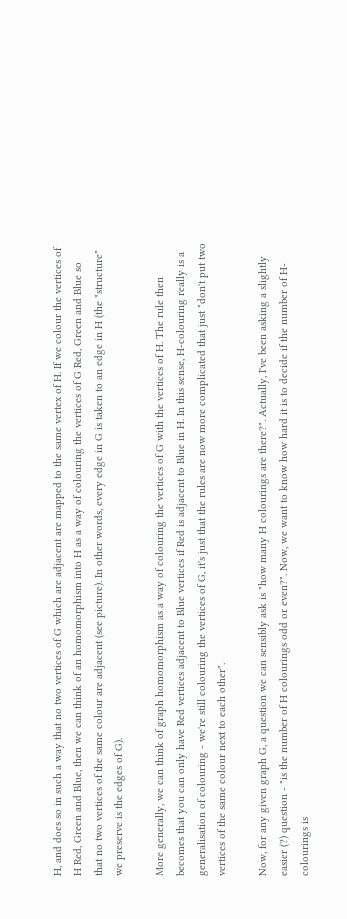H, and does so in such a way that no two vertices of G which are adjacent are mapped to the same vertex of H. If we colour the vertices of H Red, Green and Blue, then we can think of an homomorphism into H as a way of colouring the vertices of G Red, Green and Blue so that no two vertices of the same colour are adjacent (see picture). In other words, every edge in G is taken to an edge in H (the "structure" we preserve is the edges of G).

More generally, we can think of graph homomorphism as a way of colouring the vertices of G with the vertices of H. The rule then becomes that you can only have Red vertices adjacent to Blue vertices if Red is adjacent to Blue in H. In this sense, H-colouring really is a generalisation of colouring - we're still colouring the vertices of G, it's just that the rules are now more complicated that just "don't put two vertices of the same colour next to each other".

Now, for any given graph G, a question we can sensibly ask is "how many H colourings are there?". Actually, I've been asking a slightly easier (?) question - "is the number of H colourings odd or even?". Now, we want to know how hard it is to decide if the number of H-colourings is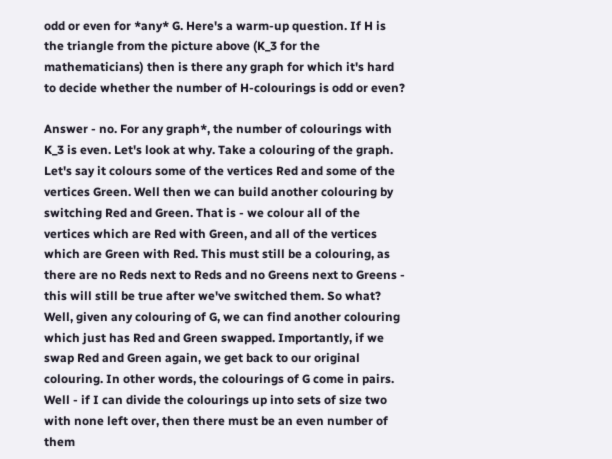odd or even for *any* G. Here's a warm-up question. If H is the triangle from the picture above (K_3 for the mathematicians) then is there any graph for which it's hard to decide whether the number of H-colourings is odd or even?

Answer - no. For any graph*, the number of colourings with K_3 is even. Let's look at why. Take a colouring of the graph. Let's say it colours some of the vertices Red and some of the vertices Green. Well then we can build another colouring by switching Red and Green. That is - we colour all of the vertices which are Red with Green, and all of the vertices which are Green with Red. This must still be a colouring, as there are no Reds next to Reds and no Greens next to Greens - this will still be true after we've switched them. So what? Well, given any colouring of G, we can find another colouring which just has Red and Green swapped. Importantly, if we swap Red and Green again, we get back to our original colouring. In other words, the colourings of G come in pairs. Well - if I can divide the colourings up into sets of size two with none left over, then there must be an even number of them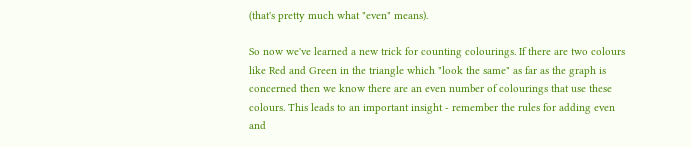(that's pretty much what "even" means).

So now we've learned a new trick for counting colourings. If there are two colours like Red and Green in the triangle which "look the same" as far as the graph is concerned then we know there are an even number of colourings that use these colours. This leads to an important insight - remember the rules for adding even and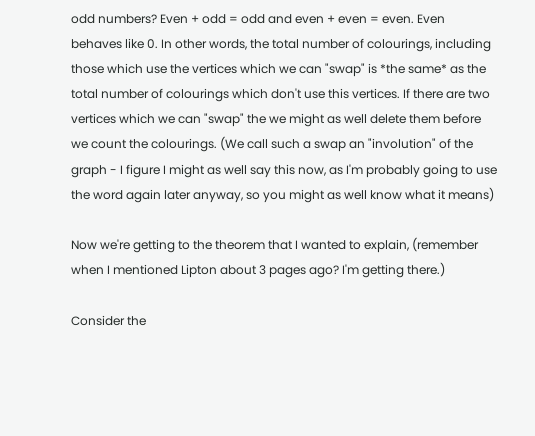odd numbers? Even + odd = odd and even + even = even. Even behaves like 0. In other words, the total number of colourings, including those which use the vertices which we can "swap" is *the same* as the total number of colourings which don't use this vertices. If there are two vertices which we can "swap" the we might as well delete them before we count the colourings. (We call such a swap an "involution" of the graph - I figure I might as well say this now, as I'm probably going to use the word again later anyway, so you might as well know what it means)

Now we're getting to the theorem that I wanted to explain, (remember when I mentioned Lipton about 3 pages ago? I'm getting there.)

Consider the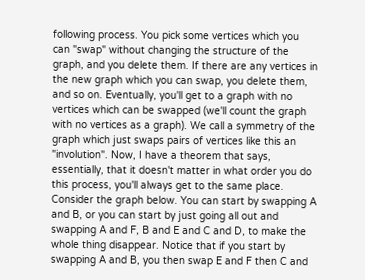following process. You pick some vertices which you can "swap" without changing the structure of the graph, and you delete them. If there are any vertices in the new graph which you can swap, you delete them, and so on. Eventually, you'll get to a graph with no vertices which can be swapped (we'll count the graph with no vertices as a graph). We call a symmetry of the graph which just swaps pairs of vertices like this an "involution". Now, I have a theorem that says, essentially, that it doesn't matter in what order you do this process, you'll always get to the same place. Consider the graph below. You can start by swapping A and B, or you can start by just going all out and swapping A and F, B and E and C and D, to make the whole thing disappear. Notice that if you start by swapping A and B, you then swap E and F then C and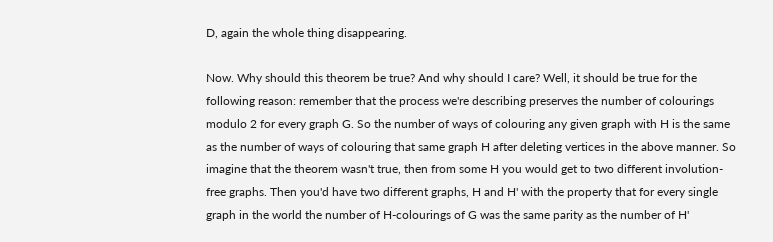D, again the whole thing disappearing.

Now. Why should this theorem be true? And why should I care? Well, it should be true for the following reason: remember that the process we're describing preserves the number of colourings modulo 2 for every graph G. So the number of ways of colouring any given graph with H is the same as the number of ways of colouring that same graph H after deleting vertices in the above manner. So imagine that the theorem wasn't true, then from some H you would get to two different involution-free graphs. Then you'd have two different graphs, H and H' with the property that for every single graph in the world the number of H-colourings of G was the same parity as the number of H'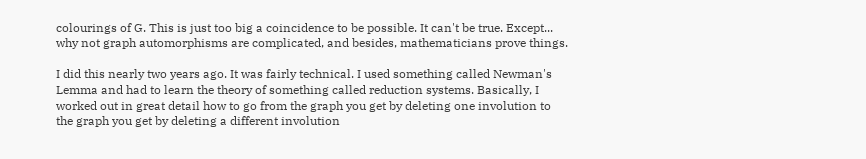colourings of G. This is just too big a coincidence to be possible. It can't be true. Except... why not graph automorphisms are complicated, and besides, mathematicians prove things.

I did this nearly two years ago. It was fairly technical. I used something called Newman's Lemma and had to learn the theory of something called reduction systems. Basically, I worked out in great detail how to go from the graph you get by deleting one involution to the graph you get by deleting a different involution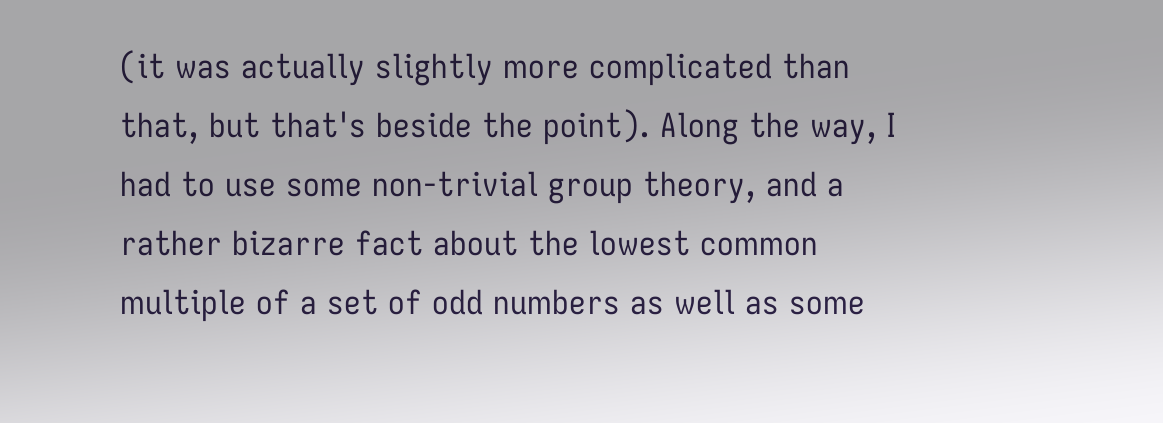(it was actually slightly more complicated than that, but that's beside the point). Along the way, I had to use some non-trivial group theory, and a rather bizarre fact about the lowest common multiple of a set of odd numbers as well as some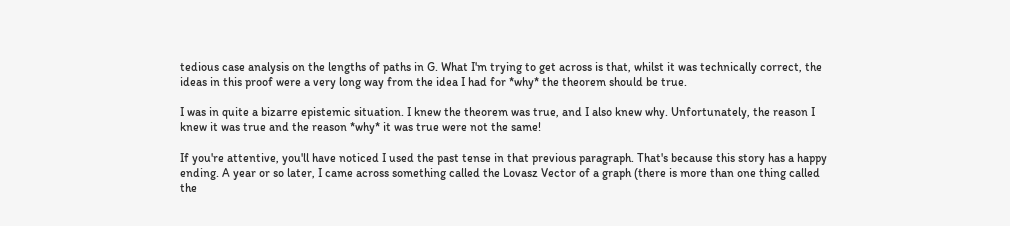tedious case analysis on the lengths of paths in G. What I'm trying to get across is that, whilst it was technically correct, the ideas in this proof were a very long way from the idea I had for *why* the theorem should be true.

I was in quite a bizarre epistemic situation. I knew the theorem was true, and I also knew why. Unfortunately, the reason I knew it was true and the reason *why* it was true were not the same!

If you're attentive, you'll have noticed I used the past tense in that previous paragraph. That's because this story has a happy ending. A year or so later, I came across something called the Lovasz Vector of a graph (there is more than one thing called the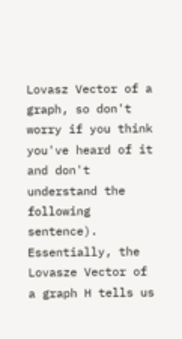Lovasz Vector of a graph, so don't worry if you think you've heard of it and don't understand the following sentence). Essentially, the Lovasze Vector of a graph H tells us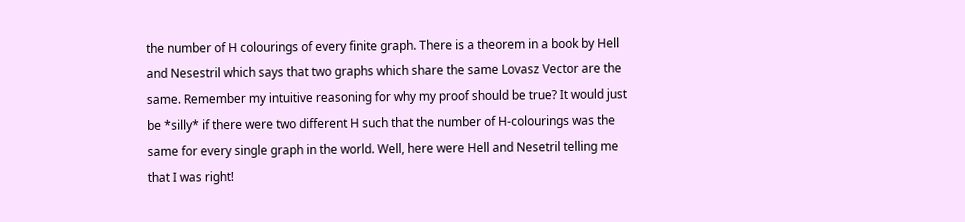the number of H colourings of every finite graph. There is a theorem in a book by Hell and Nesestril which says that two graphs which share the same Lovasz Vector are the same. Remember my intuitive reasoning for why my proof should be true? It would just be *silly* if there were two different H such that the number of H-colourings was the same for every single graph in the world. Well, here were Hell and Nesetril telling me that I was right!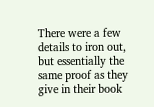There were a few details to iron out, but essentially the same proof as they give in their book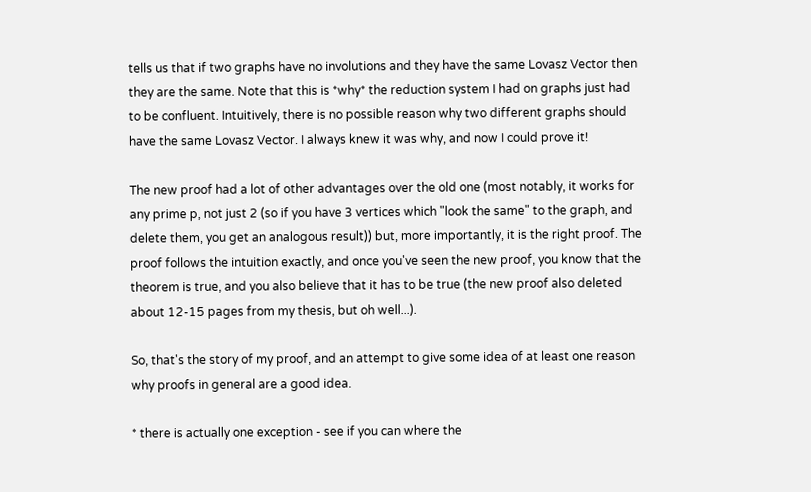tells us that if two graphs have no involutions and they have the same Lovasz Vector then they are the same. Note that this is *why* the reduction system I had on graphs just had to be confluent. Intuitively, there is no possible reason why two different graphs should have the same Lovasz Vector. I always knew it was why, and now I could prove it!

The new proof had a lot of other advantages over the old one (most notably, it works for any prime p, not just 2 (so if you have 3 vertices which "look the same" to the graph, and delete them, you get an analogous result)) but, more importantly, it is the right proof. The proof follows the intuition exactly, and once you've seen the new proof, you know that the theorem is true, and you also believe that it has to be true (the new proof also deleted about 12-15 pages from my thesis, but oh well...).

So, that's the story of my proof, and an attempt to give some idea of at least one reason why proofs in general are a good idea.

* there is actually one exception - see if you can where the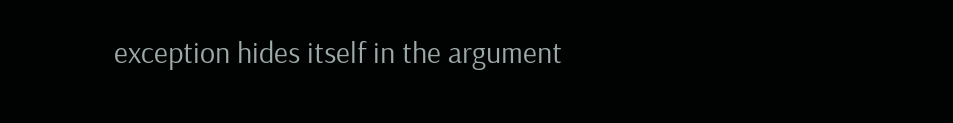exception hides itself in the argument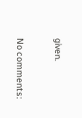given.

No comments: